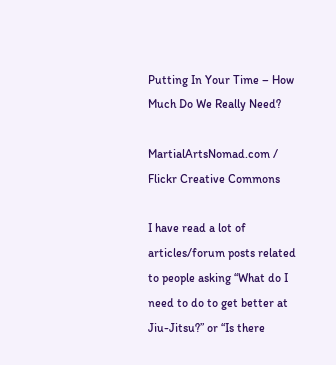Putting In Your Time – How Much Do We Really Need?

MartialArtsNomad.com / Flickr Creative Commons

I have read a lot of articles/forum posts related to people asking “What do I need to do to get better at Jiu-Jitsu?” or “Is there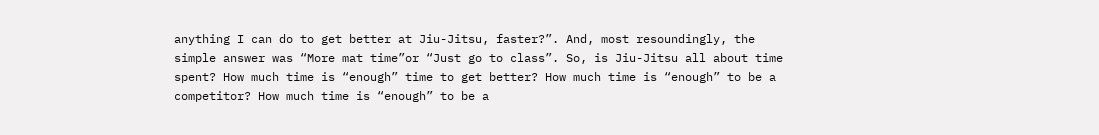anything I can do to get better at Jiu-Jitsu, faster?”. And, most resoundingly, the simple answer was “More mat time”or “Just go to class”. So, is Jiu-Jitsu all about time spent? How much time is “enough” time to get better? How much time is “enough” to be a competitor? How much time is “enough” to be a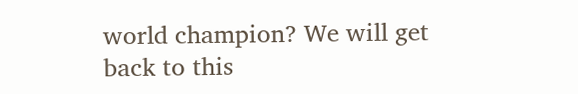world champion? We will get back to this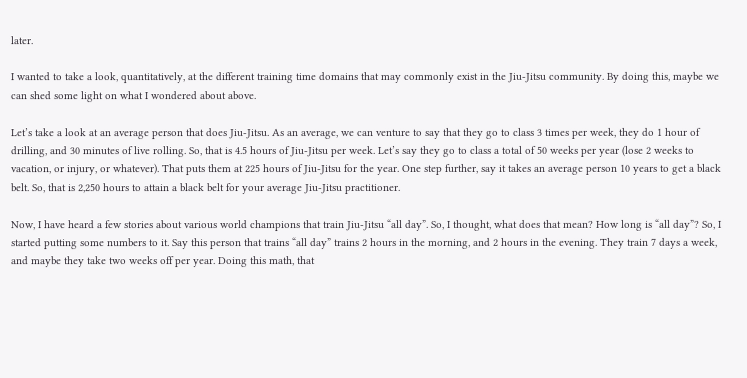later.

I wanted to take a look, quantitatively, at the different training time domains that may commonly exist in the Jiu-Jitsu community. By doing this, maybe we can shed some light on what I wondered about above.

Let’s take a look at an average person that does Jiu-Jitsu. As an average, we can venture to say that they go to class 3 times per week, they do 1 hour of drilling, and 30 minutes of live rolling. So, that is 4.5 hours of Jiu-Jitsu per week. Let’s say they go to class a total of 50 weeks per year (lose 2 weeks to vacation, or injury, or whatever). That puts them at 225 hours of Jiu-Jitsu for the year. One step further, say it takes an average person 10 years to get a black belt. So, that is 2,250 hours to attain a black belt for your average Jiu-Jitsu practitioner.

Now, I have heard a few stories about various world champions that train Jiu-Jitsu “all day”. So, I thought, what does that mean? How long is “all day”? So, I started putting some numbers to it. Say this person that trains “all day” trains 2 hours in the morning, and 2 hours in the evening. They train 7 days a week, and maybe they take two weeks off per year. Doing this math, that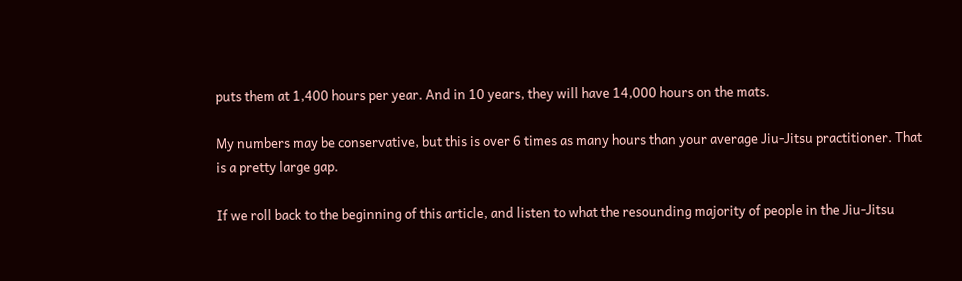puts them at 1,400 hours per year. And in 10 years, they will have 14,000 hours on the mats.

My numbers may be conservative, but this is over 6 times as many hours than your average Jiu-Jitsu practitioner. That is a pretty large gap.

If we roll back to the beginning of this article, and listen to what the resounding majority of people in the Jiu-Jitsu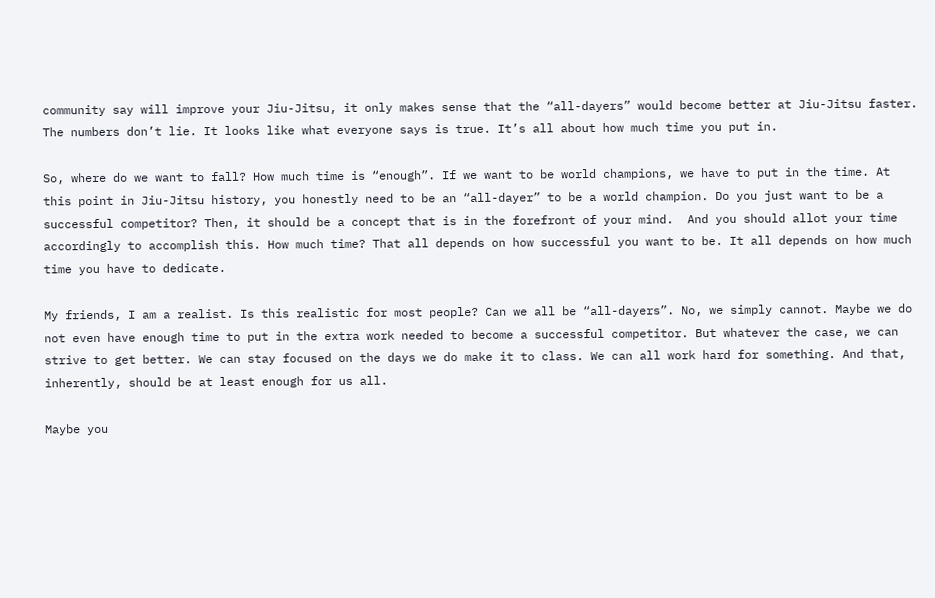community say will improve your Jiu-Jitsu, it only makes sense that the “all-dayers” would become better at Jiu-Jitsu faster. The numbers don’t lie. It looks like what everyone says is true. It’s all about how much time you put in.

So, where do we want to fall? How much time is “enough”. If we want to be world champions, we have to put in the time. At this point in Jiu-Jitsu history, you honestly need to be an “all-dayer” to be a world champion. Do you just want to be a successful competitor? Then, it should be a concept that is in the forefront of your mind.  And you should allot your time accordingly to accomplish this. How much time? That all depends on how successful you want to be. It all depends on how much time you have to dedicate.

My friends, I am a realist. Is this realistic for most people? Can we all be “all-dayers”. No, we simply cannot. Maybe we do not even have enough time to put in the extra work needed to become a successful competitor. But whatever the case, we can strive to get better. We can stay focused on the days we do make it to class. We can all work hard for something. And that, inherently, should be at least enough for us all.

Maybe you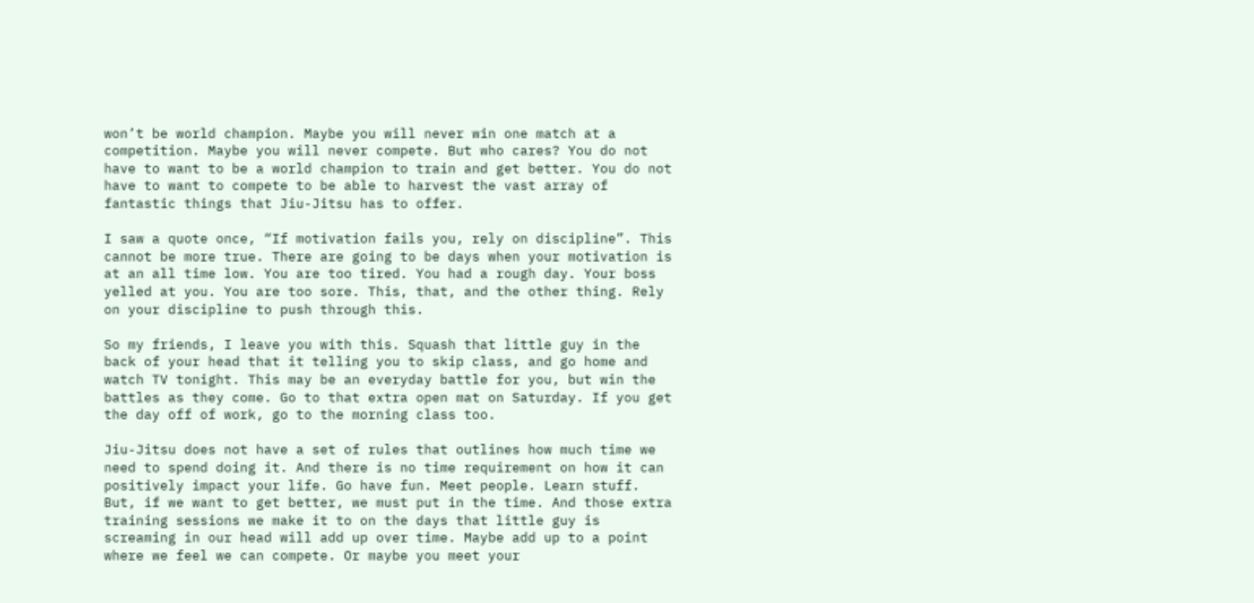won’t be world champion. Maybe you will never win one match at a competition. Maybe you will never compete. But who cares? You do not have to want to be a world champion to train and get better. You do not have to want to compete to be able to harvest the vast array of fantastic things that Jiu-Jitsu has to offer.

I saw a quote once, “If motivation fails you, rely on discipline”. This cannot be more true. There are going to be days when your motivation is at an all time low. You are too tired. You had a rough day. Your boss yelled at you. You are too sore. This, that, and the other thing. Rely on your discipline to push through this.

So my friends, I leave you with this. Squash that little guy in the back of your head that it telling you to skip class, and go home and watch TV tonight. This may be an everyday battle for you, but win the battles as they come. Go to that extra open mat on Saturday. If you get the day off of work, go to the morning class too.

Jiu-Jitsu does not have a set of rules that outlines how much time we need to spend doing it. And there is no time requirement on how it can positively impact your life. Go have fun. Meet people. Learn stuff. But, if we want to get better, we must put in the time. And those extra training sessions we make it to on the days that little guy is screaming in our head will add up over time. Maybe add up to a point where we feel we can compete. Or maybe you meet your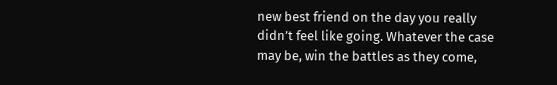new best friend on the day you really didn’t feel like going. Whatever the case may be, win the battles as they come,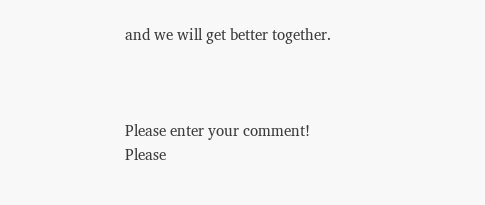and we will get better together.



Please enter your comment!
Please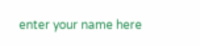enter your name here